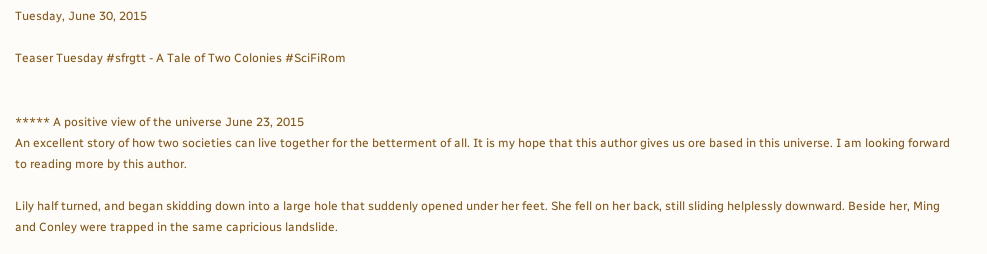Tuesday, June 30, 2015

Teaser Tuesday #sfrgtt - A Tale of Two Colonies #SciFiRom


***** A positive view of the universe June 23, 2015
An excellent story of how two societies can live together for the betterment of all. It is my hope that this author gives us ore based in this universe. I am looking forward to reading more by this author.

Lily half turned, and began skidding down into a large hole that suddenly opened under her feet. She fell on her back, still sliding helplessly downward. Beside her, Ming and Conley were trapped in the same capricious landslide.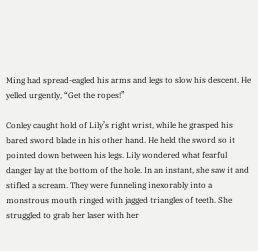Ming had spread-eagled his arms and legs to slow his descent. He yelled urgently, “Get the ropes!”

Conley caught hold of Lily’s right wrist, while he grasped his bared sword blade in his other hand. He held the sword so it pointed down between his legs. Lily wondered what fearful danger lay at the bottom of the hole. In an instant, she saw it and stifled a scream. They were funneling inexorably into a monstrous mouth ringed with jagged triangles of teeth. She struggled to grab her laser with her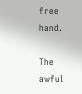free hand.

The awful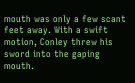mouth was only a few scant feet away. With a swift motion, Conley threw his sword into the gaping mouth.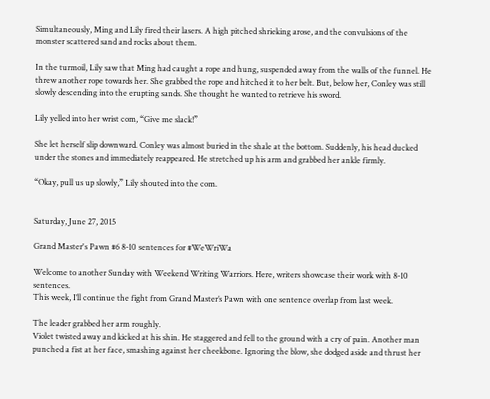Simultaneously, Ming and Lily fired their lasers. A high pitched shrieking arose, and the convulsions of the monster scattered sand and rocks about them.

In the turmoil, Lily saw that Ming had caught a rope and hung, suspended away from the walls of the funnel. He threw another rope towards her. She grabbed the rope and hitched it to her belt. But, below her, Conley was still slowly descending into the erupting sands. She thought he wanted to retrieve his sword.

Lily yelled into her wrist com, “Give me slack!”

She let herself slip downward. Conley was almost buried in the shale at the bottom. Suddenly, his head ducked under the stones and immediately reappeared. He stretched up his arm and grabbed her ankle firmly.

“Okay, pull us up slowly,” Lily shouted into the com.


Saturday, June 27, 2015

Grand Master's Pawn #6 8-10 sentences for #WeWriWa

Welcome to another Sunday with Weekend Writing Warriors. Here, writers showcase their work with 8-10 sentences.
This week, I’ll continue the fight from Grand Master’s Pawn with one sentence overlap from last week.

The leader grabbed her arm roughly.
Violet twisted away and kicked at his shin. He staggered and fell to the ground with a cry of pain. Another man punched a fist at her face, smashing against her cheekbone. Ignoring the blow, she dodged aside and thrust her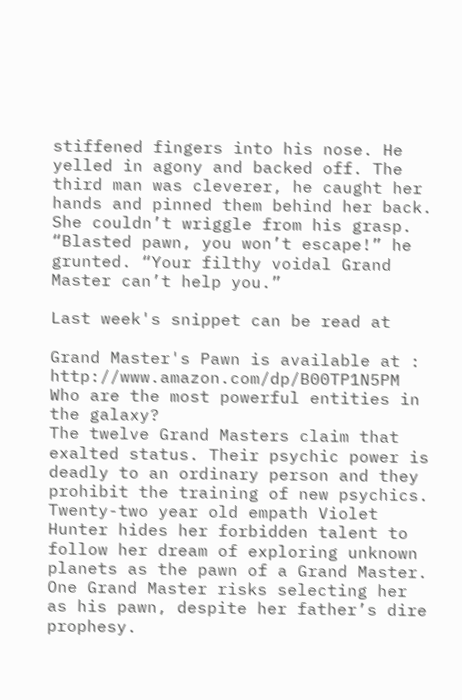stiffened fingers into his nose. He yelled in agony and backed off. The third man was cleverer, he caught her hands and pinned them behind her back. She couldn’t wriggle from his grasp.
“Blasted pawn, you won’t escape!” he grunted. “Your filthy voidal Grand Master can’t help you.”

Last week's snippet can be read at

Grand Master's Pawn is available at : http://www.amazon.com/dp/B00TP1N5PM
Who are the most powerful entities in the galaxy?
The twelve Grand Masters claim that exalted status. Their psychic power is deadly to an ordinary person and they prohibit the training of new psychics.
Twenty-two year old empath Violet Hunter hides her forbidden talent to follow her dream of exploring unknown planets as the pawn of a Grand Master. One Grand Master risks selecting her as his pawn, despite her father’s dire prophesy.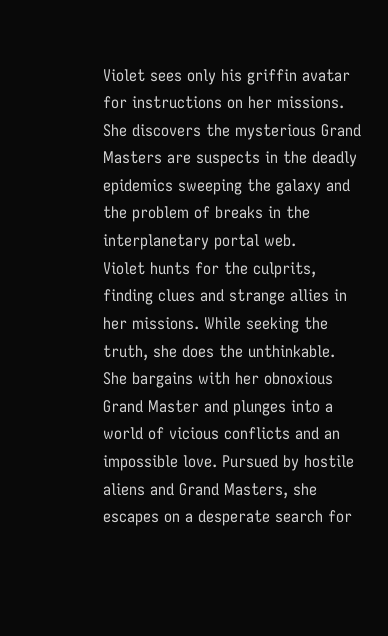Violet sees only his griffin avatar for instructions on her missions. She discovers the mysterious Grand Masters are suspects in the deadly epidemics sweeping the galaxy and the problem of breaks in the interplanetary portal web.
Violet hunts for the culprits, finding clues and strange allies in her missions. While seeking the truth, she does the unthinkable. She bargains with her obnoxious Grand Master and plunges into a world of vicious conflicts and an impossible love. Pursued by hostile aliens and Grand Masters, she escapes on a desperate search for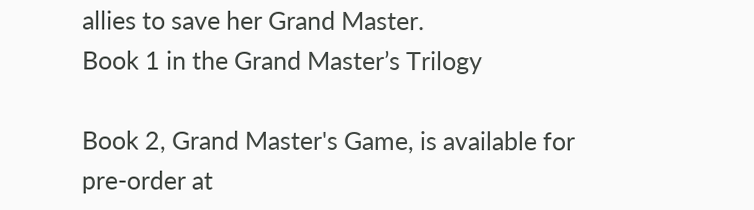allies to save her Grand Master.
Book 1 in the Grand Master’s Trilogy

Book 2, Grand Master's Game, is available for pre-order at